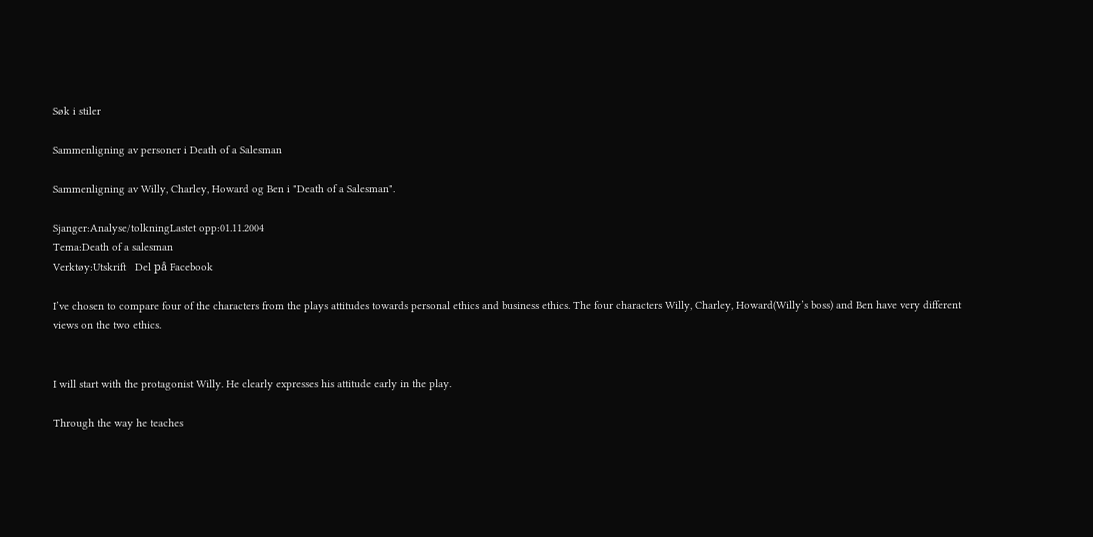Søk i stiler

Sammenligning av personer i Death of a Salesman

Sammenligning av Willy, Charley, Howard og Ben i "Death of a Salesman".

Sjanger:Analyse/tolkningLastet opp:01.11.2004
Tema:Death of a salesman
Verktøy:Utskrift   Del på Facebook

I’ve chosen to compare four of the characters from the plays attitudes towards personal ethics and business ethics. The four characters Willy, Charley, Howard(Willy’s boss) and Ben have very different views on the two ethics.


I will start with the protagonist Willy. He clearly expresses his attitude early in the play.

Through the way he teaches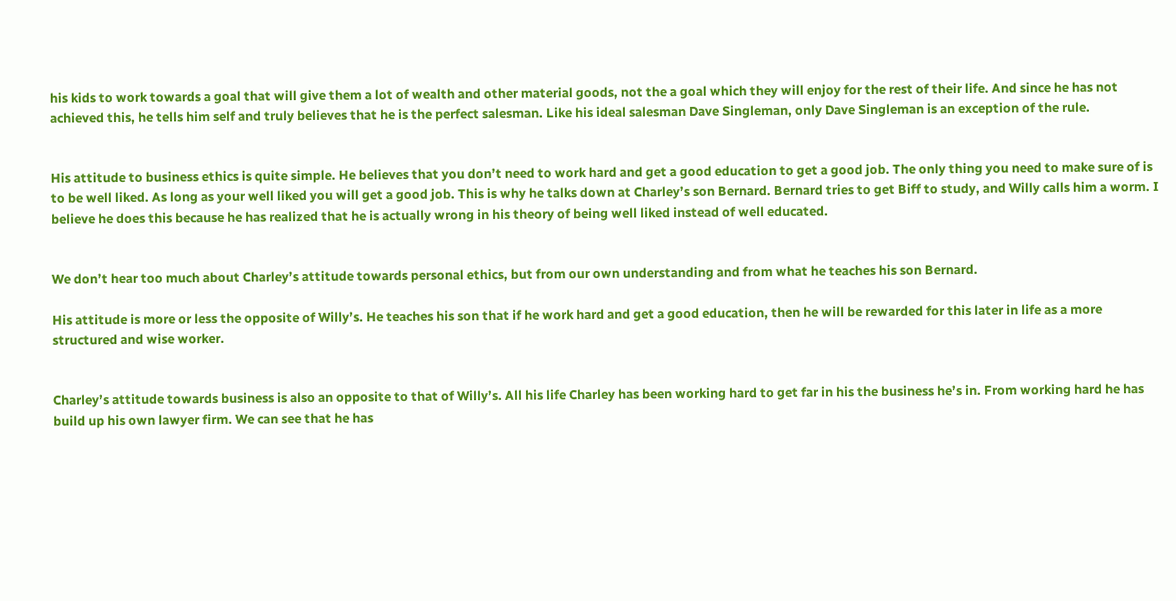his kids to work towards a goal that will give them a lot of wealth and other material goods, not the a goal which they will enjoy for the rest of their life. And since he has not achieved this, he tells him self and truly believes that he is the perfect salesman. Like his ideal salesman Dave Singleman, only Dave Singleman is an exception of the rule.


His attitude to business ethics is quite simple. He believes that you don’t need to work hard and get a good education to get a good job. The only thing you need to make sure of is to be well liked. As long as your well liked you will get a good job. This is why he talks down at Charley’s son Bernard. Bernard tries to get Biff to study, and Willy calls him a worm. I believe he does this because he has realized that he is actually wrong in his theory of being well liked instead of well educated.


We don’t hear too much about Charley’s attitude towards personal ethics, but from our own understanding and from what he teaches his son Bernard.

His attitude is more or less the opposite of Willy’s. He teaches his son that if he work hard and get a good education, then he will be rewarded for this later in life as a more structured and wise worker.


Charley’s attitude towards business is also an opposite to that of Willy’s. All his life Charley has been working hard to get far in his the business he’s in. From working hard he has build up his own lawyer firm. We can see that he has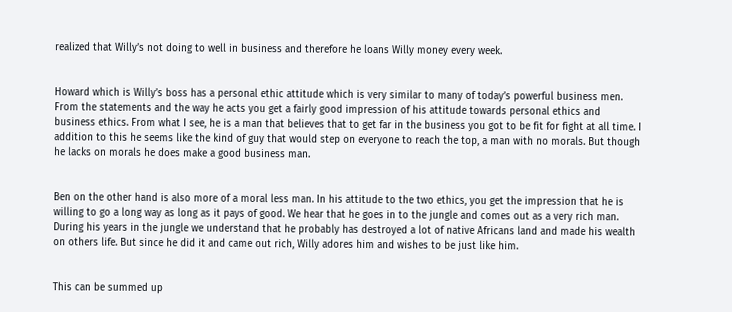realized that Willy’s not doing to well in business and therefore he loans Willy money every week.


Howard which is Willy’s boss has a personal ethic attitude which is very similar to many of today’s powerful business men. From the statements and the way he acts you get a fairly good impression of his attitude towards personal ethics and business ethics. From what I see, he is a man that believes that to get far in the business you got to be fit for fight at all time. I addition to this he seems like the kind of guy that would step on everyone to reach the top, a man with no morals. But though he lacks on morals he does make a good business man.


Ben on the other hand is also more of a moral less man. In his attitude to the two ethics, you get the impression that he is willing to go a long way as long as it pays of good. We hear that he goes in to the jungle and comes out as a very rich man. During his years in the jungle we understand that he probably has destroyed a lot of native Africans land and made his wealth on others life. But since he did it and came out rich, Willy adores him and wishes to be just like him.


This can be summed up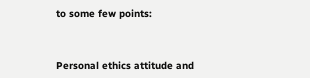to some few points:



Personal ethics attitude and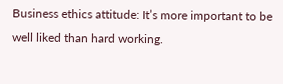Business ethics attitude: It’s more important to be well liked than hard working.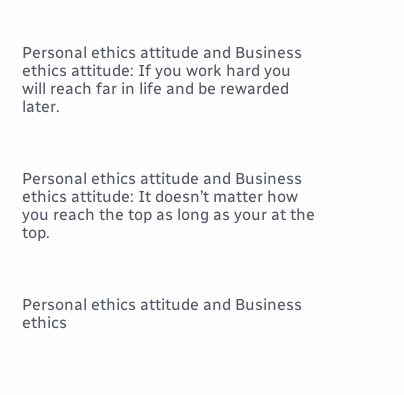Personal ethics attitude and Business ethics attitude: If you work hard you will reach far in life and be rewarded later.



Personal ethics attitude and Business ethics attitude: It doesn’t matter how you reach the top as long as your at the top.



Personal ethics attitude and Business ethics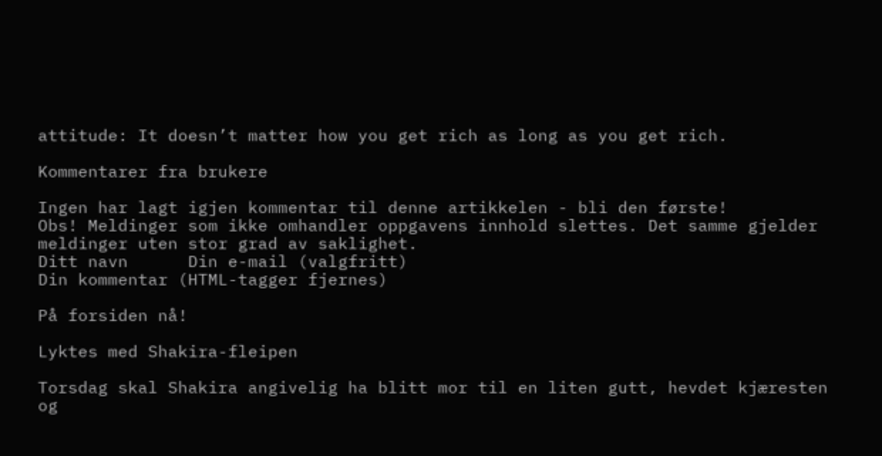attitude: It doesn’t matter how you get rich as long as you get rich.

Kommentarer fra brukere

Ingen har lagt igjen kommentar til denne artikkelen - bli den første!
Obs! Meldinger som ikke omhandler oppgavens innhold slettes. Det samme gjelder meldinger uten stor grad av saklighet.
Ditt navn      Din e-mail (valgfritt)
Din kommentar (HTML-tagger fjernes)

På forsiden nå!

Lyktes med Shakira-fleipen

Torsdag skal Shakira angivelig ha blitt mor til en liten gutt, hevdet kjæresten og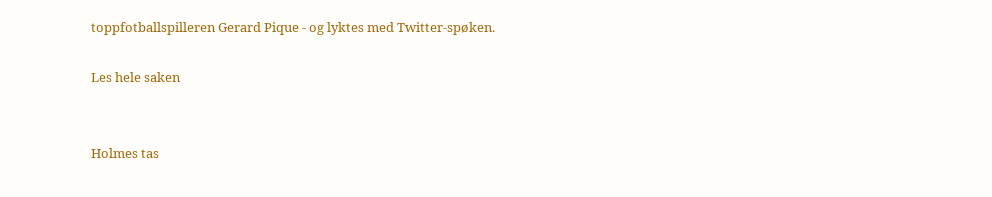toppfotballspilleren Gerard Pique - og lyktes med Twitter-spøken.

Les hele saken


Holmes tas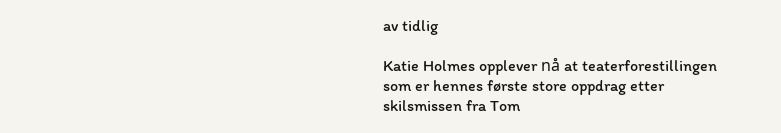av tidlig

Katie Holmes opplever nå at teaterforestillingen som er hennes første store oppdrag etter skilsmissen fra Tom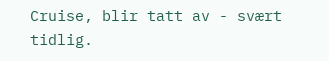Cruise, blir tatt av - svært tidlig.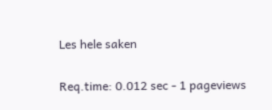Les hele saken

Req.time: 0.012 sec - 1 pageviews